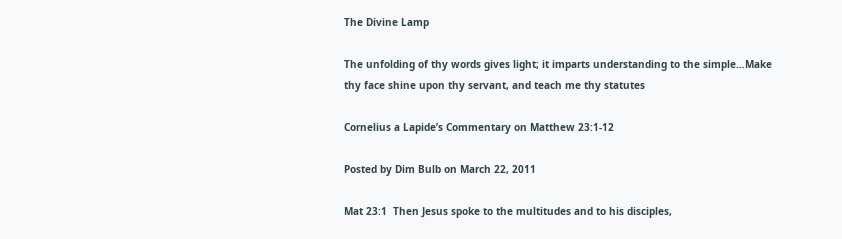The Divine Lamp

The unfolding of thy words gives light; it imparts understanding to the simple…Make thy face shine upon thy servant, and teach me thy statutes

Cornelius a Lapide’s Commentary on Matthew 23:1-12

Posted by Dim Bulb on March 22, 2011

Mat 23:1  Then Jesus spoke to the multitudes and to his disciples,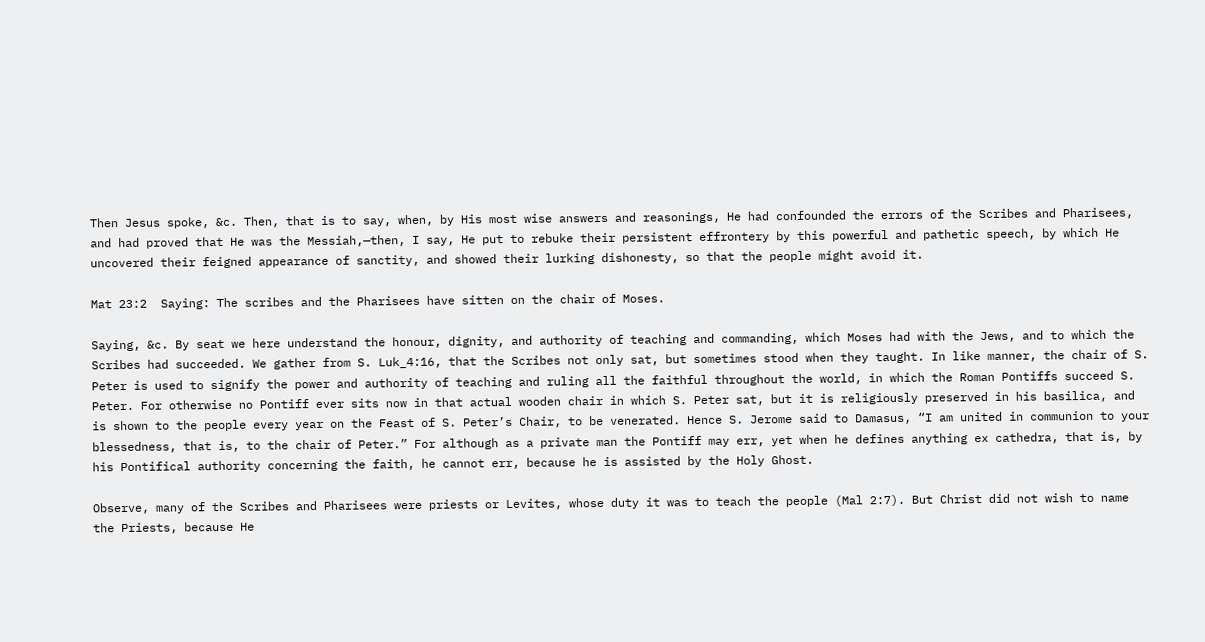Then Jesus spoke, &c. Then, that is to say, when, by His most wise answers and reasonings, He had confounded the errors of the Scribes and Pharisees, and had proved that He was the Messiah,—then, I say, He put to rebuke their persistent effrontery by this powerful and pathetic speech, by which He uncovered their feigned appearance of sanctity, and showed their lurking dishonesty, so that the people might avoid it.

Mat 23:2  Saying: The scribes and the Pharisees have sitten on the chair of Moses.

Saying, &c. By seat we here understand the honour, dignity, and authority of teaching and commanding, which Moses had with the Jews, and to which the Scribes had succeeded. We gather from S. Luk_4:16, that the Scribes not only sat, but sometimes stood when they taught. In like manner, the chair of S. Peter is used to signify the power and authority of teaching and ruling all the faithful throughout the world, in which the Roman Pontiffs succeed S. Peter. For otherwise no Pontiff ever sits now in that actual wooden chair in which S. Peter sat, but it is religiously preserved in his basilica, and is shown to the people every year on the Feast of S. Peter’s Chair, to be venerated. Hence S. Jerome said to Damasus, “I am united in communion to your blessedness, that is, to the chair of Peter.” For although as a private man the Pontiff may err, yet when he defines anything ex cathedra, that is, by his Pontifical authority concerning the faith, he cannot err, because he is assisted by the Holy Ghost.

Observe, many of the Scribes and Pharisees were priests or Levites, whose duty it was to teach the people (Mal 2:7). But Christ did not wish to name the Priests, because He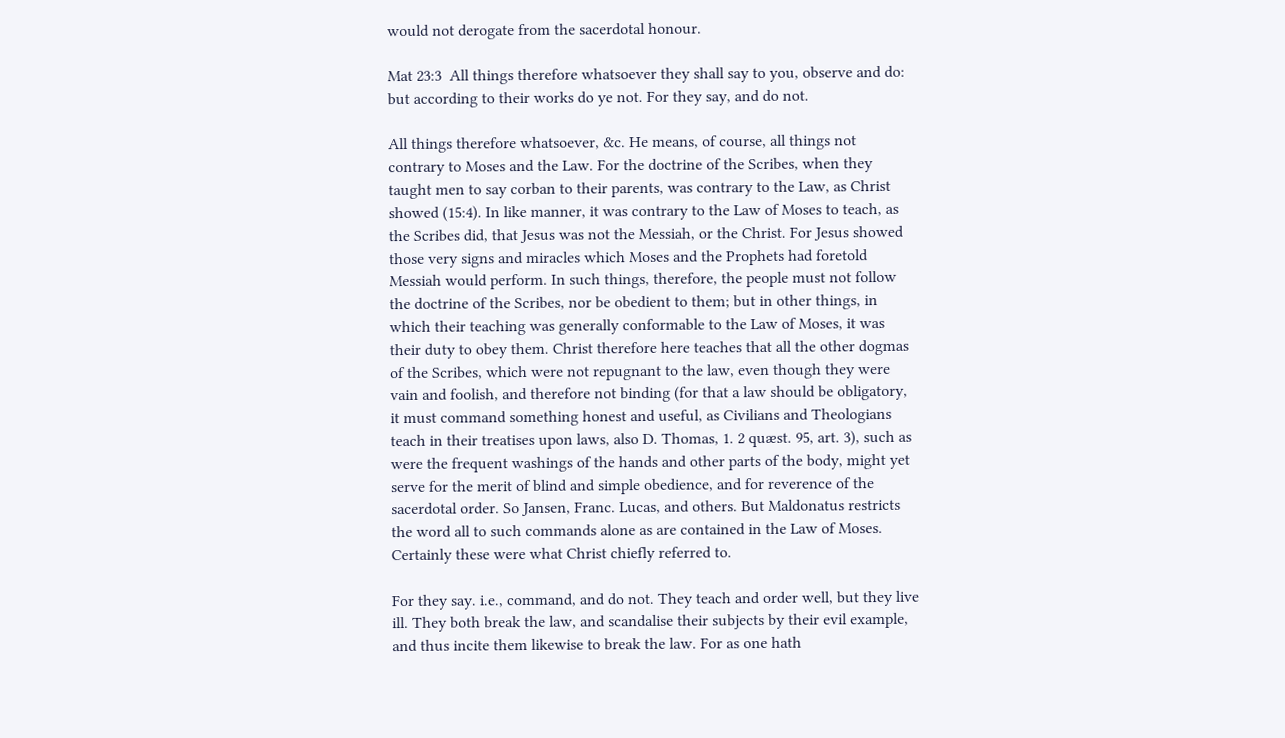would not derogate from the sacerdotal honour.

Mat 23:3  All things therefore whatsoever they shall say to you, observe and do: but according to their works do ye not. For they say, and do not.

All things therefore whatsoever, &c. He means, of course, all things not contrary to Moses and the Law. For the doctrine of the Scribes, when they taught men to say corban to their parents, was contrary to the Law, as Christ showed (15:4). In like manner, it was contrary to the Law of Moses to teach, as the Scribes did, that Jesus was not the Messiah, or the Christ. For Jesus showed those very signs and miracles which Moses and the Prophets had foretold Messiah would perform. In such things, therefore, the people must not follow the doctrine of the Scribes, nor be obedient to them; but in other things, in which their teaching was generally conformable to the Law of Moses, it was their duty to obey them. Christ therefore here teaches that all the other dogmas of the Scribes, which were not repugnant to the law, even though they were vain and foolish, and therefore not binding (for that a law should be obligatory, it must command something honest and useful, as Civilians and Theologians teach in their treatises upon laws, also D. Thomas, 1. 2 quæst. 95, art. 3), such as were the frequent washings of the hands and other parts of the body, might yet serve for the merit of blind and simple obedience, and for reverence of the sacerdotal order. So Jansen, Franc. Lucas, and others. But Maldonatus restricts the word all to such commands alone as are contained in the Law of Moses. Certainly these were what Christ chiefly referred to.

For they say. i.e., command, and do not. They teach and order well, but they live ill. They both break the law, and scandalise their subjects by their evil example, and thus incite them likewise to break the law. For as one hath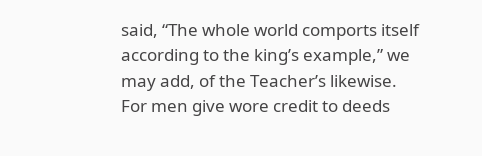said, “The whole world comports itself according to the king’s example,” we may add, of the Teacher’s likewise. For men give wore credit to deeds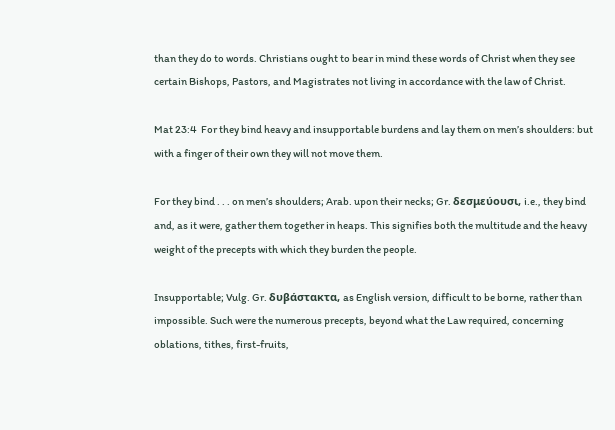than they do to words. Christians ought to bear in mind these words of Christ when they see certain Bishops, Pastors, and Magistrates not living in accordance with the law of Christ.

Mat 23:4  For they bind heavy and insupportable burdens and lay them on men’s shoulders: but with a finger of their own they will not move them.

For they bind . . . on men’s shoulders; Arab. upon their necks; Gr. δεσμεύουσι, i.e., they bind and, as it were, gather them together in heaps. This signifies both the multitude and the heavy weight of the precepts with which they burden the people.

Insupportable; Vulg. Gr. δυβάστακτα, as English version, difficult to be borne, rather than impossible. Such were the numerous precepts, beyond what the Law required, concerning oblations, tithes, first-fruits,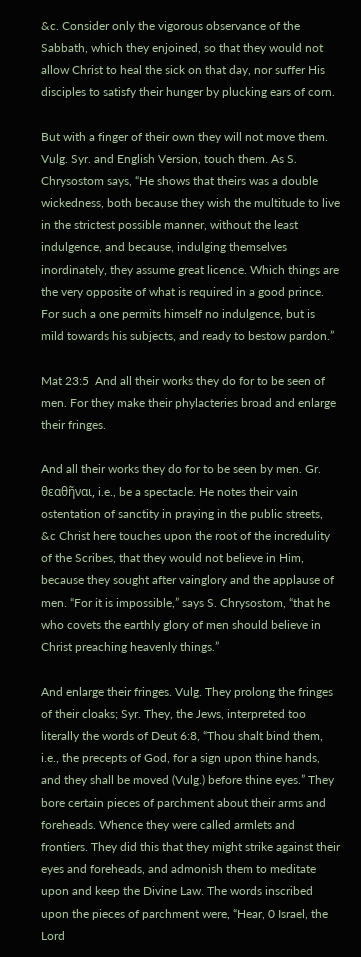&c. Consider only the vigorous observance of the Sabbath, which they enjoined, so that they would not allow Christ to heal the sick on that day, nor suffer His disciples to satisfy their hunger by plucking ears of corn.

But with a finger of their own they will not move them. Vulg. Syr. and English Version, touch them. As S. Chrysostom says, “He shows that theirs was a double wickedness, both because they wish the multitude to live in the strictest possible manner, without the least indulgence, and because, indulging themselves inordinately, they assume great licence. Which things are the very opposite of what is required in a good prince. For such a one permits himself no indulgence, but is mild towards his subjects, and ready to bestow pardon.”

Mat 23:5  And all their works they do for to be seen of men. For they make their phylacteries broad and enlarge their fringes.

And all their works they do for to be seen by men. Gr. θεαθη̃ναι, i.e., be a spectacle. He notes their vain ostentation of sanctity in praying in the public streets, &c Christ here touches upon the root of the incredulity of the Scribes, that they would not believe in Him, because they sought after vainglory and the applause of men. “For it is impossible,” says S. Chrysostom, “that he who covets the earthly glory of men should believe in Christ preaching heavenly things.”

And enlarge their fringes. Vulg. They prolong the fringes of their cloaks; Syr. They, the Jews, interpreted too literally the words of Deut 6:8, “Thou shalt bind them, i.e., the precepts of God, for a sign upon thine hands, and they shall be moved (Vulg.) before thine eyes.” They bore certain pieces of parchment about their arms and foreheads. Whence they were called armlets and frontiers. They did this that they might strike against their eyes and foreheads, and admonish them to meditate upon and keep the Divine Law. The words inscribed upon the pieces of parchment were, “Hear, 0 Israel, the Lord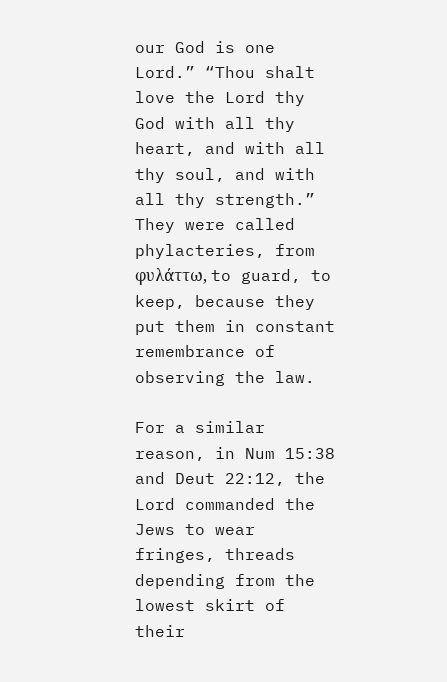our God is one Lord.” “Thou shalt love the Lord thy God with all thy heart, and with all thy soul, and with all thy strength.” They were called phylacteries, from φυλάττω, to guard, to keep, because they put them in constant remembrance of observing the law.

For a similar reason, in Num 15:38 and Deut 22:12, the Lord commanded the Jews to wear fringes, threads depending from the lowest skirt of their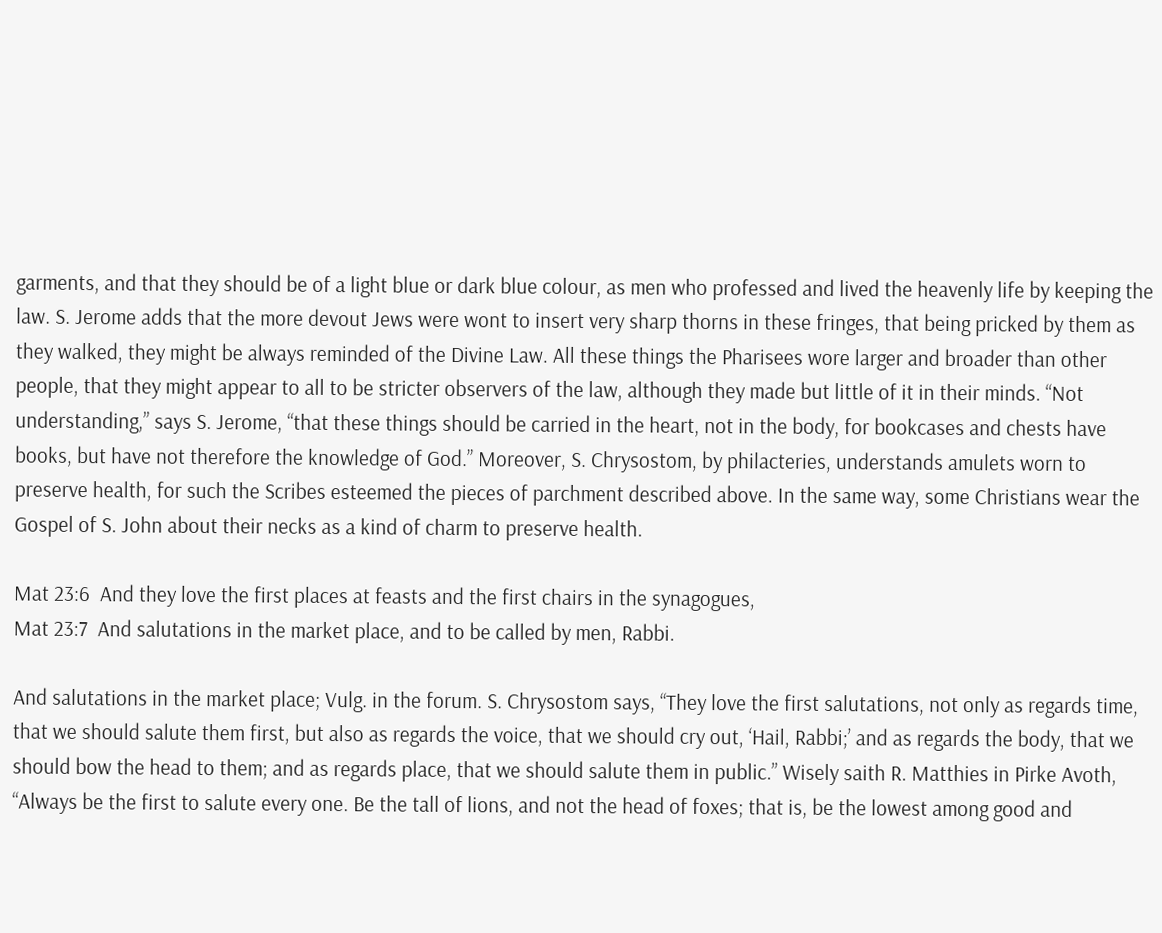garments, and that they should be of a light blue or dark blue colour, as men who professed and lived the heavenly life by keeping the law. S. Jerome adds that the more devout Jews were wont to insert very sharp thorns in these fringes, that being pricked by them as they walked, they might be always reminded of the Divine Law. All these things the Pharisees wore larger and broader than other people, that they might appear to all to be stricter observers of the law, although they made but little of it in their minds. “Not understanding,” says S. Jerome, “that these things should be carried in the heart, not in the body, for bookcases and chests have books, but have not therefore the knowledge of God.” Moreover, S. Chrysostom, by philacteries, understands amulets worn to preserve health, for such the Scribes esteemed the pieces of parchment described above. In the same way, some Christians wear the Gospel of S. John about their necks as a kind of charm to preserve health.

Mat 23:6  And they love the first places at feasts and the first chairs in the synagogues,
Mat 23:7  And salutations in the market place, and to be called by men, Rabbi.

And salutations in the market place; Vulg. in the forum. S. Chrysostom says, “They love the first salutations, not only as regards time, that we should salute them first, but also as regards the voice, that we should cry out, ‘Hail, Rabbi;’ and as regards the body, that we should bow the head to them; and as regards place, that we should salute them in public.” Wisely saith R. Matthies in Pirke Avoth, “Always be the first to salute every one. Be the tall of lions, and not the head of foxes; that is, be the lowest among good and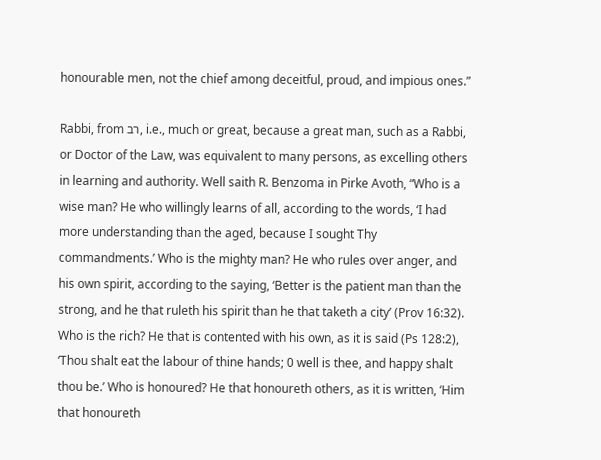honourable men, not the chief among deceitful, proud, and impious ones.”

Rabbi, from רב, i.e., much or great, because a great man, such as a Rabbi, or Doctor of the Law, was equivalent to many persons, as excelling others in learning and authority. Well saith R. Benzoma in Pirke Avoth, “Who is a wise man? He who willingly learns of all, according to the words, ‘I had more understanding than the aged, because I sought Thy commandments.’ Who is the mighty man? He who rules over anger, and his own spirit, according to the saying, ‘Better is the patient man than the strong, and he that ruleth his spirit than he that taketh a city’ (Prov 16:32). Who is the rich? He that is contented with his own, as it is said (Ps 128:2), ‘Thou shalt eat the labour of thine hands; 0 well is thee, and happy shalt thou be.’ Who is honoured? He that honoureth others, as it is written, ‘Him that honoureth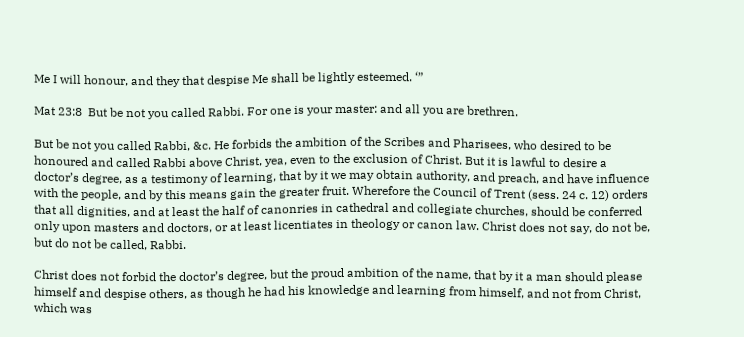Me I will honour, and they that despise Me shall be lightly esteemed. ‘”

Mat 23:8  But be not you called Rabbi. For one is your master: and all you are brethren.

But be not you called Rabbi, &c. He forbids the ambition of the Scribes and Pharisees, who desired to be honoured and called Rabbi above Christ, yea, even to the exclusion of Christ. But it is lawful to desire a doctor’s degree, as a testimony of learning, that by it we may obtain authority, and preach, and have influence with the people, and by this means gain the greater fruit. Wherefore the Council of Trent (sess. 24 c. 12) orders that all dignities, and at least the half of canonries in cathedral and collegiate churches, should be conferred only upon masters and doctors, or at least licentiates in theology or canon law. Christ does not say, do not be, but do not be called, Rabbi.

Christ does not forbid the doctor’s degree, but the proud ambition of the name, that by it a man should please himself and despise others, as though he had his knowledge and learning from himself, and not from Christ, which was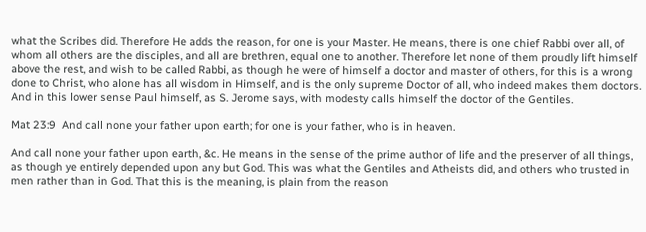what the Scribes did. Therefore He adds the reason, for one is your Master. He means, there is one chief Rabbi over all, of whom all others are the disciples, and all are brethren, equal one to another. Therefore let none of them proudly lift himself above the rest, and wish to be called Rabbi, as though he were of himself a doctor and master of others, for this is a wrong done to Christ, who alone has all wisdom in Himself, and is the only supreme Doctor of all, who indeed makes them doctors. And in this lower sense Paul himself, as S. Jerome says, with modesty calls himself the doctor of the Gentiles.

Mat 23:9  And call none your father upon earth; for one is your father, who is in heaven.

And call none your father upon earth, &c. He means in the sense of the prime author of life and the preserver of all things, as though ye entirely depended upon any but God. This was what the Gentiles and Atheists did, and others who trusted in men rather than in God. That this is the meaning, is plain from the reason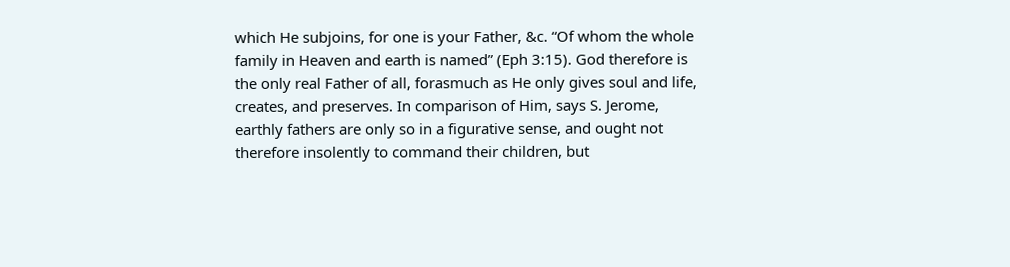which He subjoins, for one is your Father, &c. “Of whom the whole family in Heaven and earth is named” (Eph 3:15). God therefore is the only real Father of all, forasmuch as He only gives soul and life, creates, and preserves. In comparison of Him, says S. Jerome, earthly fathers are only so in a figurative sense, and ought not therefore insolently to command their children, but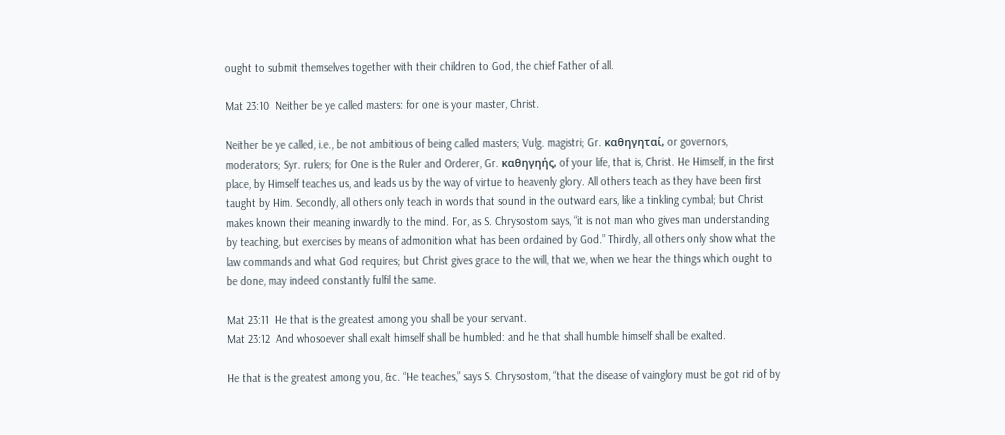ought to submit themselves together with their children to God, the chief Father of all.

Mat 23:10  Neither be ye called masters: for one is your master, Christ.

Neither be ye called, i.e., be not ambitious of being called masters; Vulg. magistri; Gr. καθηγηταί, or governors, moderators; Syr. rulers; for One is the Ruler and Orderer, Gr. καθηγηής, of your life, that is, Christ. He Himself, in the first place, by Himself teaches us, and leads us by the way of virtue to heavenly glory. All others teach as they have been first taught by Him. Secondly, all others only teach in words that sound in the outward ears, like a tinkling cymbal; but Christ makes known their meaning inwardly to the mind. For, as S. Chrysostom says, “it is not man who gives man understanding by teaching, but exercises by means of admonition what has been ordained by God.” Thirdly, all others only show what the law commands and what God requires; but Christ gives grace to the will, that we, when we hear the things which ought to be done, may indeed constantly fulfil the same.

Mat 23:11  He that is the greatest among you shall be your servant.
Mat 23:12  And whosoever shall exalt himself shall be humbled: and he that shall humble himself shall be exalted.

He that is the greatest among you, &c. “He teaches,” says S. Chrysostom, “that the disease of vainglory must be got rid of by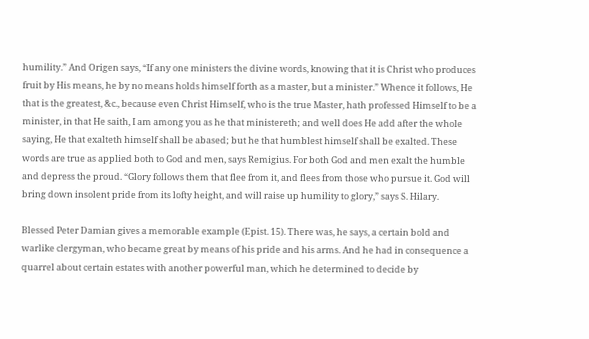humility.” And Origen says, “If any one ministers the divine words, knowing that it is Christ who produces fruit by His means, he by no means holds himself forth as a master, but a minister.” Whence it follows, He that is the greatest, &c., because even Christ Himself, who is the true Master, hath professed Himself to be a minister, in that He saith, I am among you as he that ministereth; and well does He add after the whole saying, He that exalteth himself shall be abased; but he that humblest himself shall be exalted. These words are true as applied both to God and men, says Remigius. For both God and men exalt the humble and depress the proud. “Glory follows them that flee from it, and flees from those who pursue it. God will bring down insolent pride from its lofty height, and will raise up humility to glory,” says S. Hilary.

Blessed Peter Damian gives a memorable example (Epist. 15). There was, he says, a certain bold and warlike clergyman, who became great by means of his pride and his arms. And he had in consequence a quarrel about certain estates with another powerful man, which he determined to decide by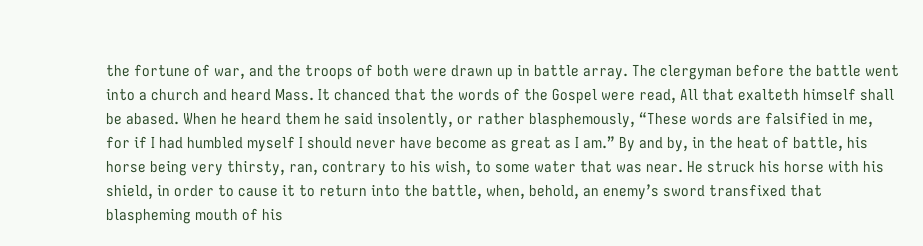the fortune of war, and the troops of both were drawn up in battle array. The clergyman before the battle went into a church and heard Mass. It chanced that the words of the Gospel were read, All that exalteth himself shall be abased. When he heard them he said insolently, or rather blasphemously, “These words are falsified in me, for if I had humbled myself I should never have become as great as I am.” By and by, in the heat of battle, his horse being very thirsty, ran, contrary to his wish, to some water that was near. He struck his horse with his shield, in order to cause it to return into the battle, when, behold, an enemy’s sword transfixed that blaspheming mouth of his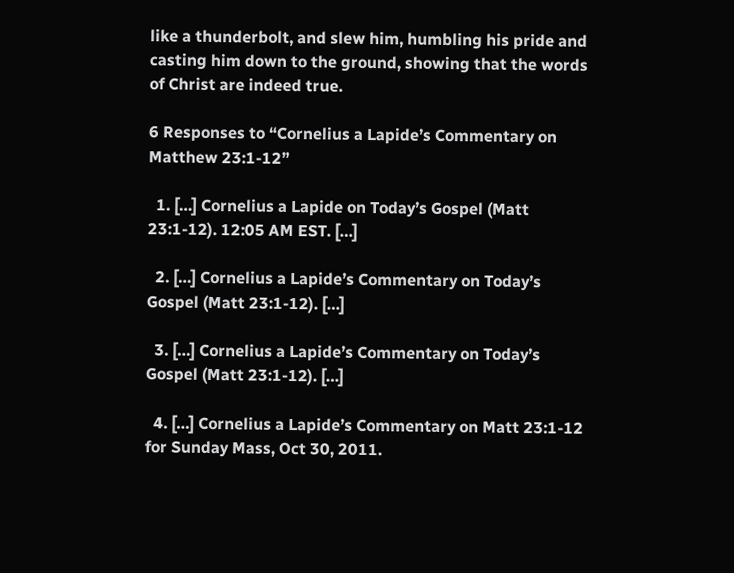like a thunderbolt, and slew him, humbling his pride and casting him down to the ground, showing that the words of Christ are indeed true.

6 Responses to “Cornelius a Lapide’s Commentary on Matthew 23:1-12”

  1. […] Cornelius a Lapide on Today’s Gospel (Matt 23:1-12). 12:05 AM EST. […]

  2. […] Cornelius a Lapide’s Commentary on Today’s Gospel (Matt 23:1-12). […]

  3. […] Cornelius a Lapide’s Commentary on Today’s Gospel (Matt 23:1-12). […]

  4. […] Cornelius a Lapide’s Commentary on Matt 23:1-12 for Sunday Mass, Oct 30, 2011.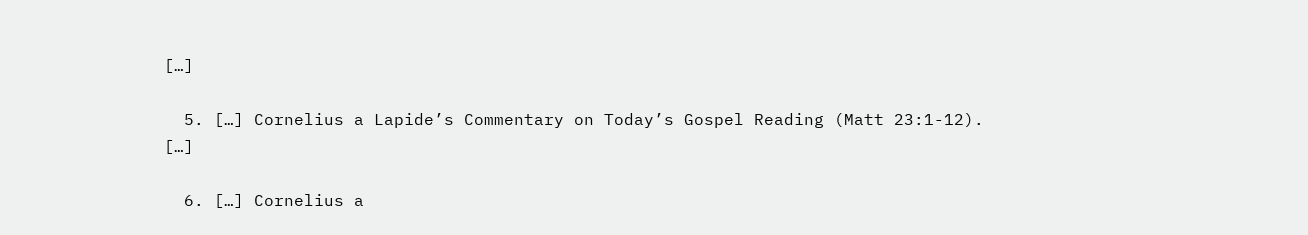[…]

  5. […] Cornelius a Lapide’s Commentary on Today’s Gospel Reading (Matt 23:1-12). […]

  6. […] Cornelius a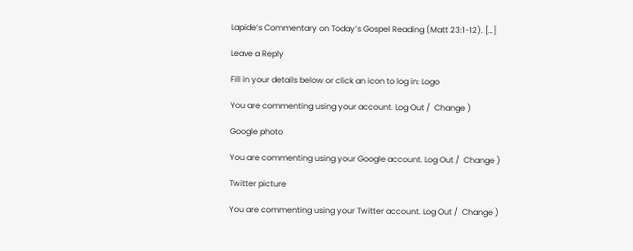Lapide’s Commentary on Today’s Gospel Reading (Matt 23:1-12). […]

Leave a Reply

Fill in your details below or click an icon to log in: Logo

You are commenting using your account. Log Out /  Change )

Google photo

You are commenting using your Google account. Log Out /  Change )

Twitter picture

You are commenting using your Twitter account. Log Out /  Change )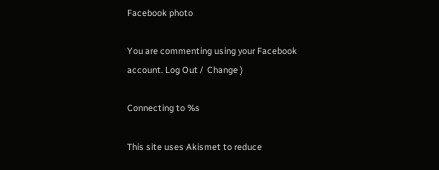Facebook photo

You are commenting using your Facebook account. Log Out /  Change )

Connecting to %s

This site uses Akismet to reduce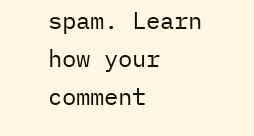spam. Learn how your comment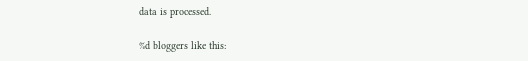data is processed.

%d bloggers like this: